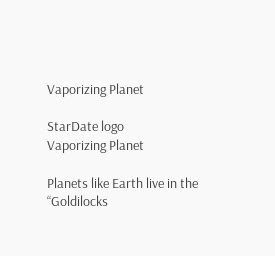Vaporizing Planet

StarDate logo
Vaporizing Planet

Planets like Earth live in the “Goldilocks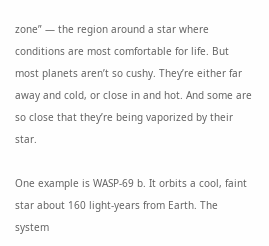zone” — the region around a star where conditions are most comfortable for life. But most planets aren’t so cushy. They’re either far away and cold, or close in and hot. And some are so close that they’re being vaporized by their star.

One example is WASP-69 b. It orbits a cool, faint star about 160 light-years from Earth. The system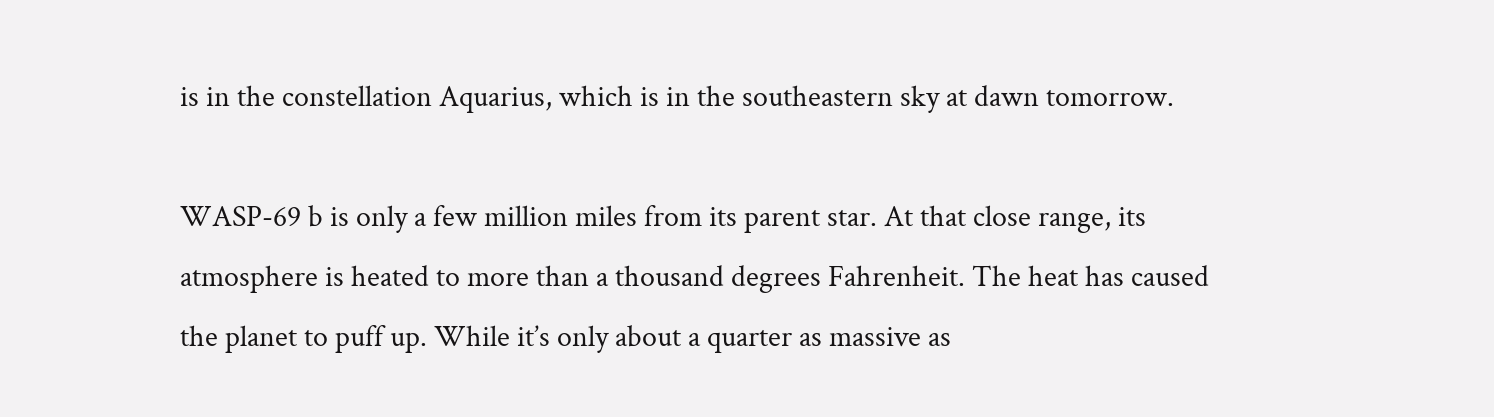is in the constellation Aquarius, which is in the southeastern sky at dawn tomorrow.

WASP-69 b is only a few million miles from its parent star. At that close range, its atmosphere is heated to more than a thousand degrees Fahrenheit. The heat has caused the planet to puff up. While it’s only about a quarter as massive as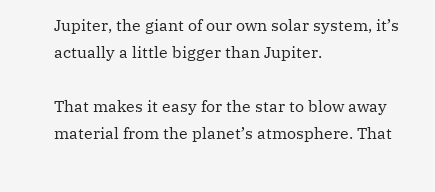Jupiter, the giant of our own solar system, it’s actually a little bigger than Jupiter.

That makes it easy for the star to blow away material from the planet’s atmosphere. That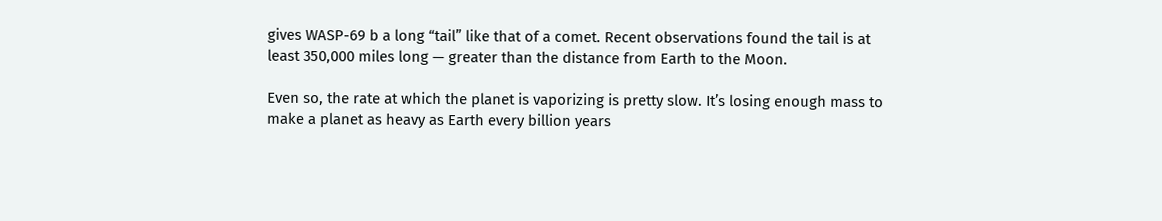gives WASP-69 b a long “tail” like that of a comet. Recent observations found the tail is at least 350,000 miles long — greater than the distance from Earth to the Moon.

Even so, the rate at which the planet is vaporizing is pretty slow. It’s losing enough mass to make a planet as heavy as Earth every billion years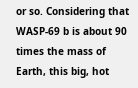or so. Considering that WASP-69 b is about 90 times the mass of Earth, this big, hot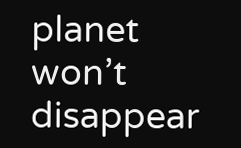planet won’t disappear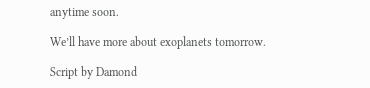anytime soon.

We’ll have more about exoplanets tomorrow.

Script by Damond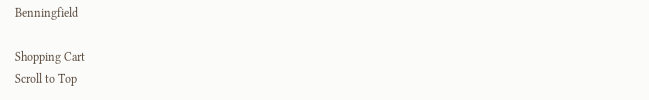Benningfield

Shopping Cart
Scroll to Top